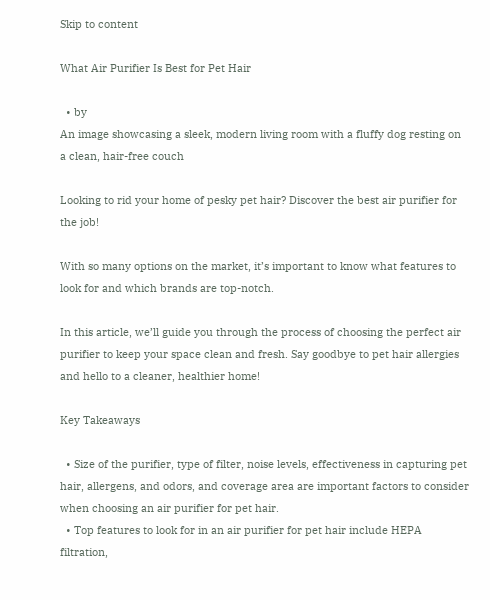Skip to content

What Air Purifier Is Best for Pet Hair

  • by
An image showcasing a sleek, modern living room with a fluffy dog resting on a clean, hair-free couch

Looking to rid your home of pesky pet hair? Discover the best air purifier for the job!

With so many options on the market, it’s important to know what features to look for and which brands are top-notch.

In this article, we’ll guide you through the process of choosing the perfect air purifier to keep your space clean and fresh. Say goodbye to pet hair allergies and hello to a cleaner, healthier home!

Key Takeaways

  • Size of the purifier, type of filter, noise levels, effectiveness in capturing pet hair, allergens, and odors, and coverage area are important factors to consider when choosing an air purifier for pet hair.
  • Top features to look for in an air purifier for pet hair include HEPA filtration,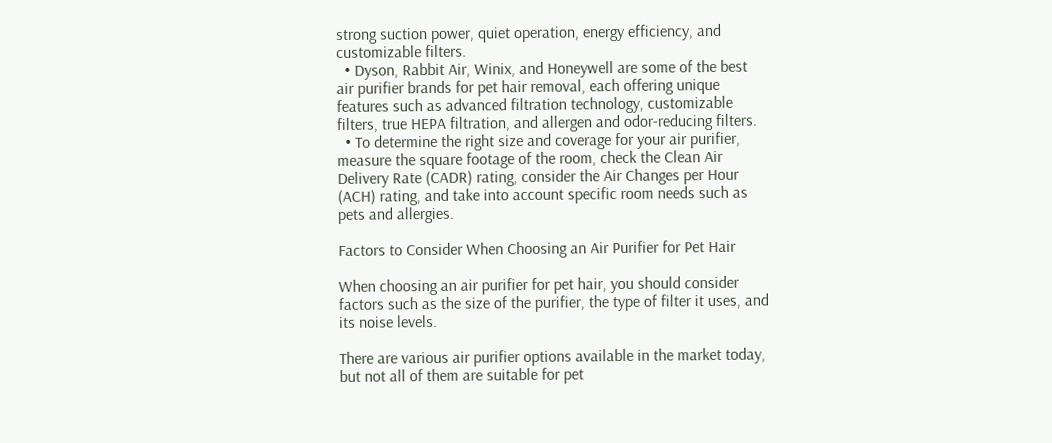strong suction power, quiet operation, energy efficiency, and customizable filters.
  • Dyson, Rabbit Air, Winix, and Honeywell are some of the best air purifier brands for pet hair removal, each offering unique features such as advanced filtration technology, customizable filters, true HEPA filtration, and allergen and odor-reducing filters.
  • To determine the right size and coverage for your air purifier, measure the square footage of the room, check the Clean Air Delivery Rate (CADR) rating, consider the Air Changes per Hour (ACH) rating, and take into account specific room needs such as pets and allergies.

Factors to Consider When Choosing an Air Purifier for Pet Hair

When choosing an air purifier for pet hair, you should consider factors such as the size of the purifier, the type of filter it uses, and its noise levels.

There are various air purifier options available in the market today, but not all of them are suitable for pet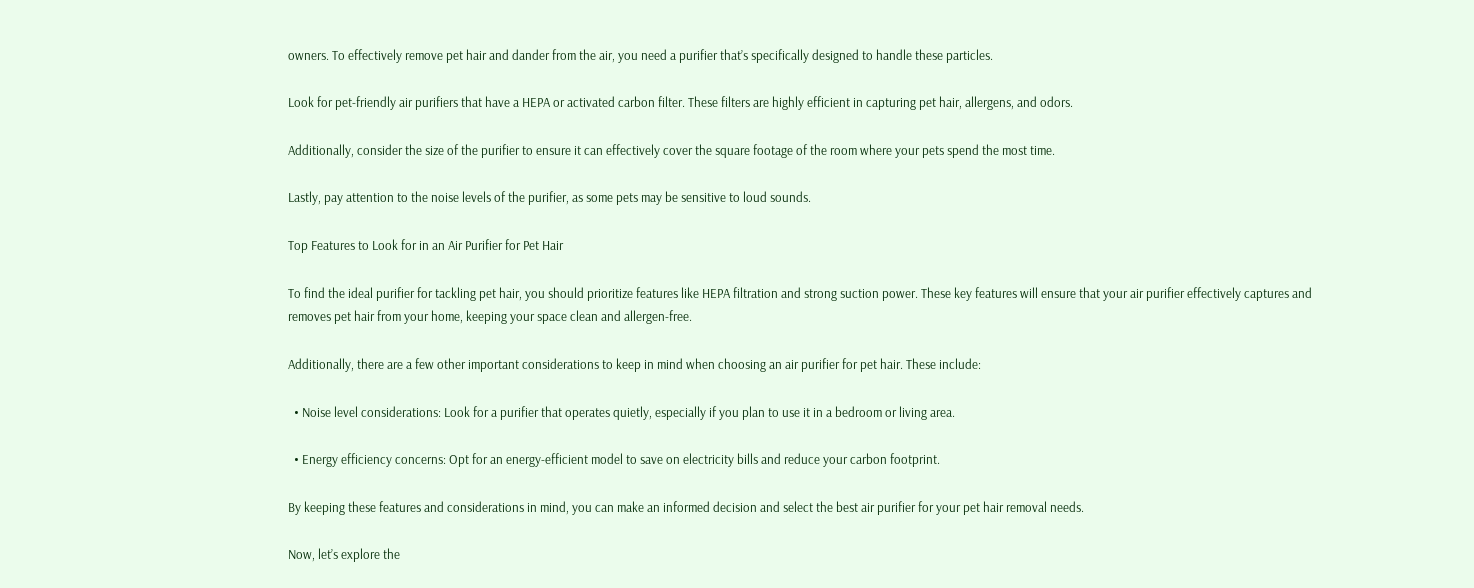owners. To effectively remove pet hair and dander from the air, you need a purifier that’s specifically designed to handle these particles.

Look for pet-friendly air purifiers that have a HEPA or activated carbon filter. These filters are highly efficient in capturing pet hair, allergens, and odors.

Additionally, consider the size of the purifier to ensure it can effectively cover the square footage of the room where your pets spend the most time.

Lastly, pay attention to the noise levels of the purifier, as some pets may be sensitive to loud sounds.

Top Features to Look for in an Air Purifier for Pet Hair

To find the ideal purifier for tackling pet hair, you should prioritize features like HEPA filtration and strong suction power. These key features will ensure that your air purifier effectively captures and removes pet hair from your home, keeping your space clean and allergen-free.

Additionally, there are a few other important considerations to keep in mind when choosing an air purifier for pet hair. These include:

  • Noise level considerations: Look for a purifier that operates quietly, especially if you plan to use it in a bedroom or living area.

  • Energy efficiency concerns: Opt for an energy-efficient model to save on electricity bills and reduce your carbon footprint.

By keeping these features and considerations in mind, you can make an informed decision and select the best air purifier for your pet hair removal needs.

Now, let’s explore the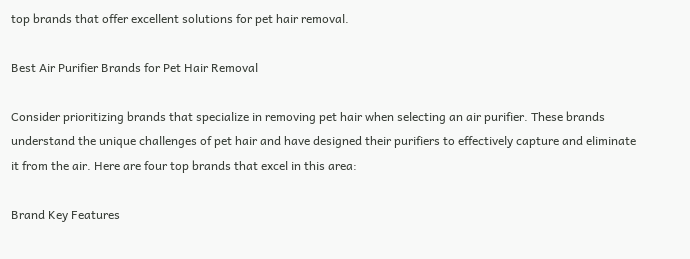top brands that offer excellent solutions for pet hair removal.

Best Air Purifier Brands for Pet Hair Removal

Consider prioritizing brands that specialize in removing pet hair when selecting an air purifier. These brands understand the unique challenges of pet hair and have designed their purifiers to effectively capture and eliminate it from the air. Here are four top brands that excel in this area:

Brand Key Features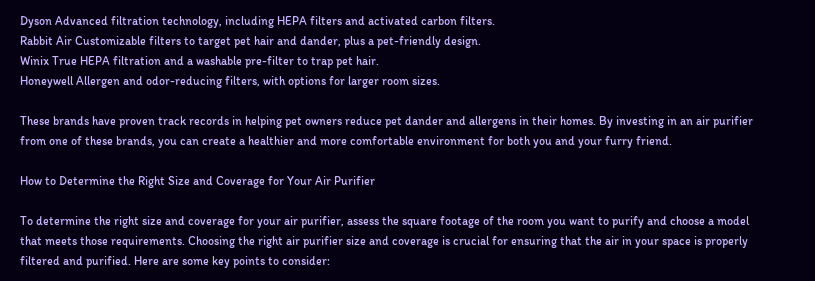Dyson Advanced filtration technology, including HEPA filters and activated carbon filters.
Rabbit Air Customizable filters to target pet hair and dander, plus a pet-friendly design.
Winix True HEPA filtration and a washable pre-filter to trap pet hair.
Honeywell Allergen and odor-reducing filters, with options for larger room sizes.

These brands have proven track records in helping pet owners reduce pet dander and allergens in their homes. By investing in an air purifier from one of these brands, you can create a healthier and more comfortable environment for both you and your furry friend.

How to Determine the Right Size and Coverage for Your Air Purifier

To determine the right size and coverage for your air purifier, assess the square footage of the room you want to purify and choose a model that meets those requirements. Choosing the right air purifier size and coverage is crucial for ensuring that the air in your space is properly filtered and purified. Here are some key points to consider: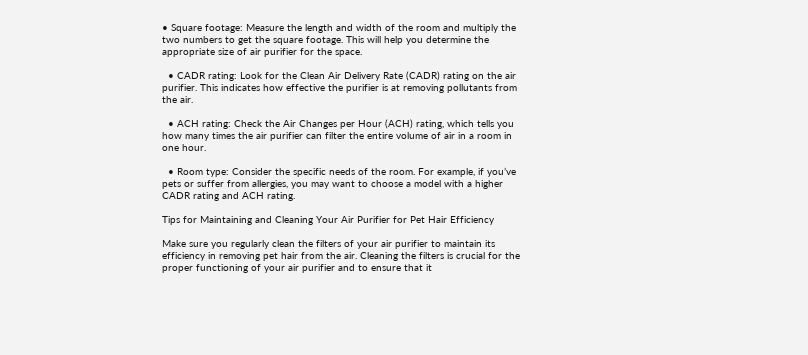• Square footage: Measure the length and width of the room and multiply the two numbers to get the square footage. This will help you determine the appropriate size of air purifier for the space.

  • CADR rating: Look for the Clean Air Delivery Rate (CADR) rating on the air purifier. This indicates how effective the purifier is at removing pollutants from the air.

  • ACH rating: Check the Air Changes per Hour (ACH) rating, which tells you how many times the air purifier can filter the entire volume of air in a room in one hour.

  • Room type: Consider the specific needs of the room. For example, if you’ve pets or suffer from allergies, you may want to choose a model with a higher CADR rating and ACH rating.

Tips for Maintaining and Cleaning Your Air Purifier for Pet Hair Efficiency

Make sure you regularly clean the filters of your air purifier to maintain its efficiency in removing pet hair from the air. Cleaning the filters is crucial for the proper functioning of your air purifier and to ensure that it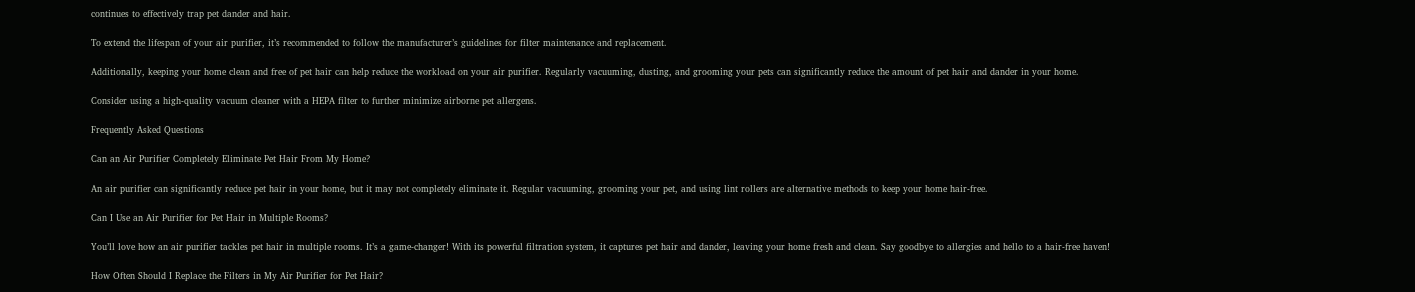continues to effectively trap pet dander and hair.

To extend the lifespan of your air purifier, it’s recommended to follow the manufacturer’s guidelines for filter maintenance and replacement.

Additionally, keeping your home clean and free of pet hair can help reduce the workload on your air purifier. Regularly vacuuming, dusting, and grooming your pets can significantly reduce the amount of pet hair and dander in your home.

Consider using a high-quality vacuum cleaner with a HEPA filter to further minimize airborne pet allergens.

Frequently Asked Questions

Can an Air Purifier Completely Eliminate Pet Hair From My Home?

An air purifier can significantly reduce pet hair in your home, but it may not completely eliminate it. Regular vacuuming, grooming your pet, and using lint rollers are alternative methods to keep your home hair-free.

Can I Use an Air Purifier for Pet Hair in Multiple Rooms?

You’ll love how an air purifier tackles pet hair in multiple rooms. It’s a game-changer! With its powerful filtration system, it captures pet hair and dander, leaving your home fresh and clean. Say goodbye to allergies and hello to a hair-free haven!

How Often Should I Replace the Filters in My Air Purifier for Pet Hair?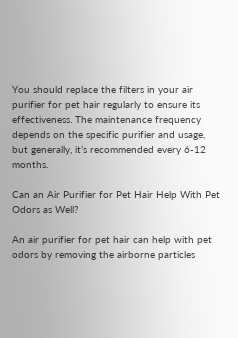You should replace the filters in your air purifier for pet hair regularly to ensure its effectiveness. The maintenance frequency depends on the specific purifier and usage, but generally, it’s recommended every 6-12 months.

Can an Air Purifier for Pet Hair Help With Pet Odors as Well?

An air purifier for pet hair can help with pet odors by removing the airborne particles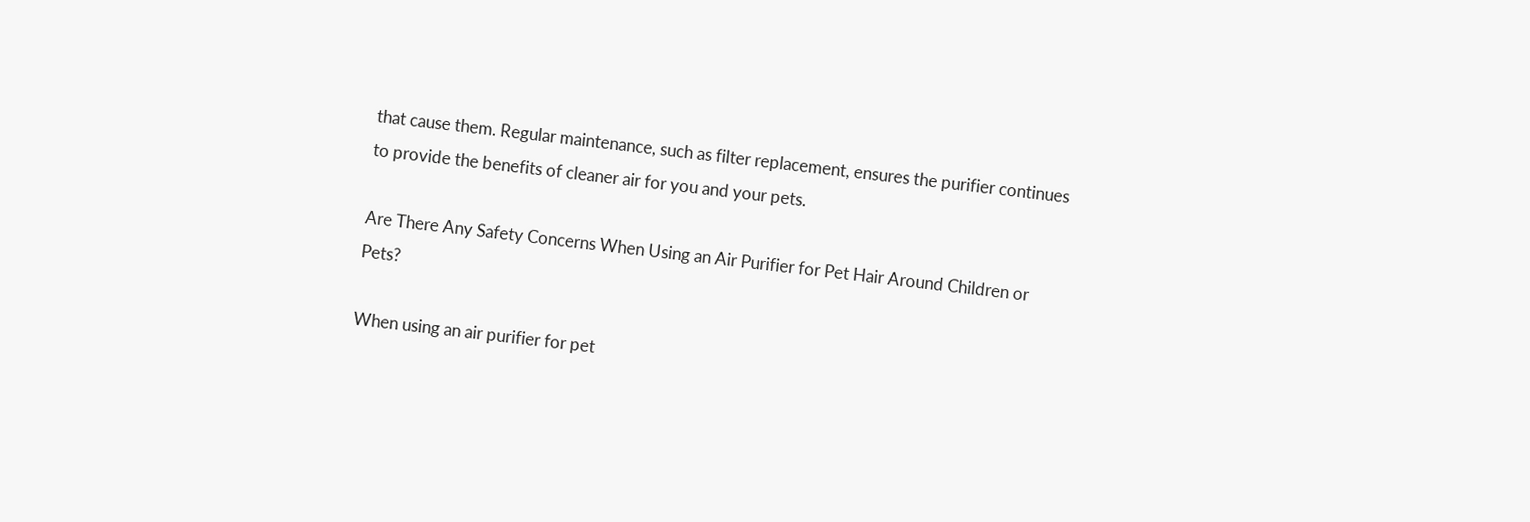that cause them. Regular maintenance, such as filter replacement, ensures the purifier continues to provide the benefits of cleaner air for you and your pets.

Are There Any Safety Concerns When Using an Air Purifier for Pet Hair Around Children or Pets?

When using an air purifier for pet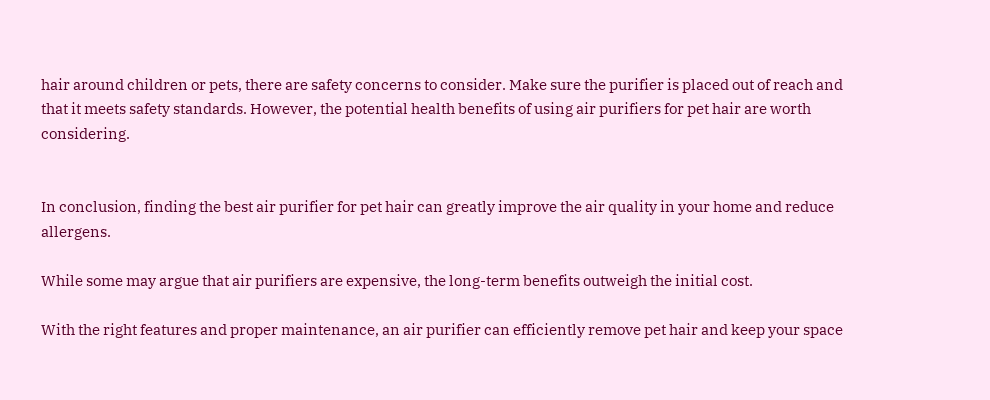hair around children or pets, there are safety concerns to consider. Make sure the purifier is placed out of reach and that it meets safety standards. However, the potential health benefits of using air purifiers for pet hair are worth considering.


In conclusion, finding the best air purifier for pet hair can greatly improve the air quality in your home and reduce allergens.

While some may argue that air purifiers are expensive, the long-term benefits outweigh the initial cost.

With the right features and proper maintenance, an air purifier can efficiently remove pet hair and keep your space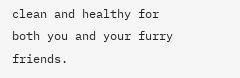clean and healthy for both you and your furry friends.